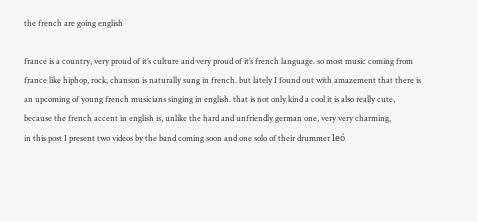the french are going english

france is a country, very proud of it’s culture and very proud of it’s french language. so most music coming from france like hiphop, rock, chanson is naturally sung in french. but lately I found out with amazement that there is an upcoming of young french musicians singing in english. that is not only kind a cool it is also really cute, because the french accent in english is, unlike the hard and unfriendly german one, very very charming.
in this post I present two videos by the band coming soon and one solo of their drummer leó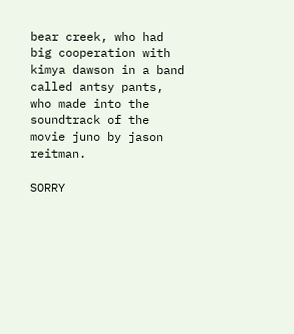bear creek, who had big cooperation with kimya dawson in a band called antsy pants, who made into the soundtrack of the movie juno by jason reitman.

SORRY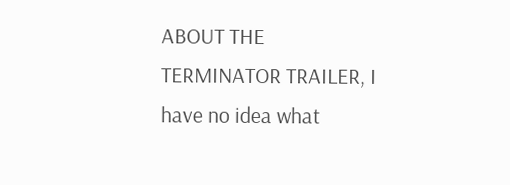ABOUT THE TERMINATOR TRAILER, I have no idea what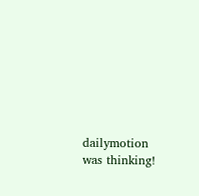dailymotion was thinking!